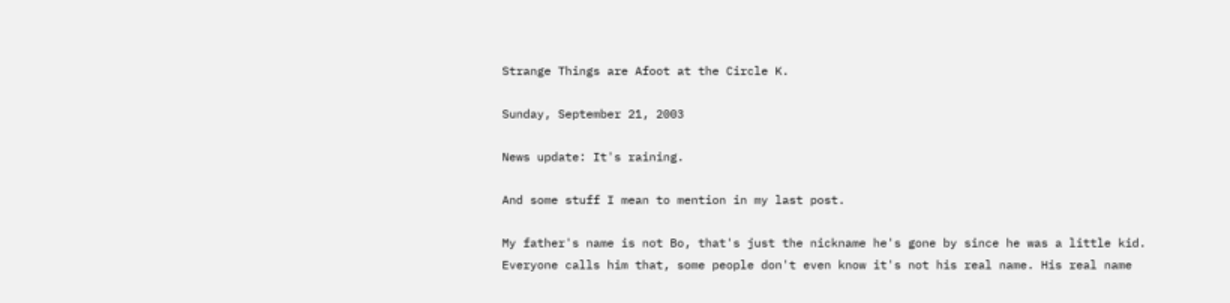Strange Things are Afoot at the Circle K.

Sunday, September 21, 2003

News update: It's raining.

And some stuff I mean to mention in my last post.

My father's name is not Bo, that's just the nickname he's gone by since he was a little kid. Everyone calls him that, some people don't even know it's not his real name. His real name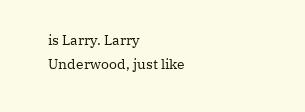is Larry. Larry Underwood, just like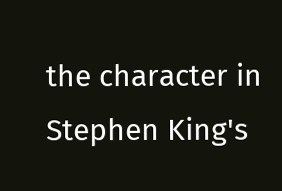the character in Stephen King's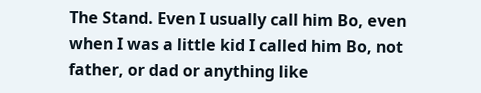The Stand. Even I usually call him Bo, even when I was a little kid I called him Bo, not father, or dad or anything like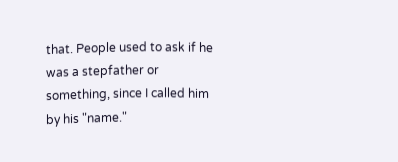that. People used to ask if he was a stepfather or something, since I called him by his "name."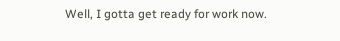Well, I gotta get ready for work now.